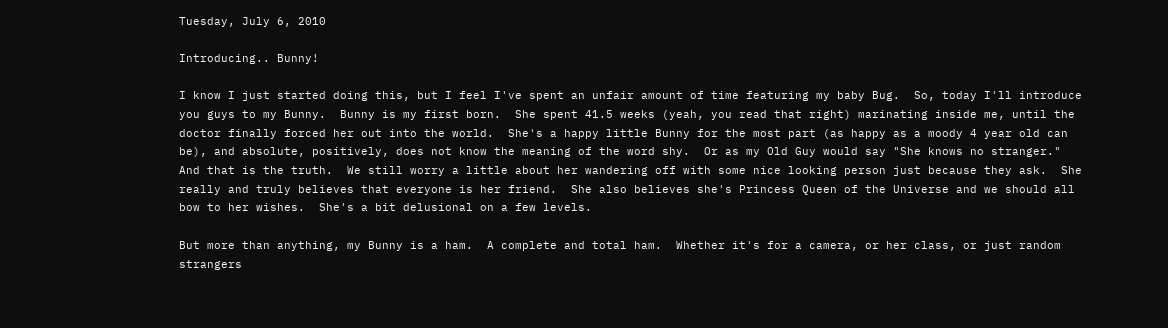Tuesday, July 6, 2010

Introducing.. Bunny!

I know I just started doing this, but I feel I've spent an unfair amount of time featuring my baby Bug.  So, today I'll introduce you guys to my Bunny.  Bunny is my first born.  She spent 41.5 weeks (yeah, you read that right) marinating inside me, until the doctor finally forced her out into the world.  She's a happy little Bunny for the most part (as happy as a moody 4 year old can be), and absolute, positively, does not know the meaning of the word shy.  Or as my Old Guy would say "She knows no stranger."  And that is the truth.  We still worry a little about her wandering off with some nice looking person just because they ask.  She really and truly believes that everyone is her friend.  She also believes she's Princess Queen of the Universe and we should all bow to her wishes.  She's a bit delusional on a few levels.

But more than anything, my Bunny is a ham.  A complete and total ham.  Whether it's for a camera, or her class, or just random strangers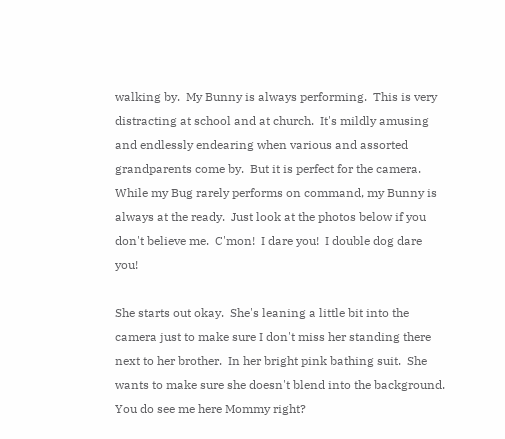walking by.  My Bunny is always performing.  This is very distracting at school and at church.  It's mildly amusing and endlessly endearing when various and assorted grandparents come by.  But it is perfect for the camera.  While my Bug rarely performs on command, my Bunny is always at the ready.  Just look at the photos below if you don't believe me.  C'mon!  I dare you!  I double dog dare you!

She starts out okay.  She's leaning a little bit into the camera just to make sure I don't miss her standing there next to her brother.  In her bright pink bathing suit.  She wants to make sure she doesn't blend into the background.  You do see me here Mommy right?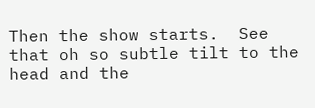Then the show starts.  See that oh so subtle tilt to the head and the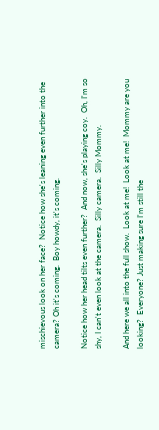mischievous look on her face?  Notice how she's leaning even further into the camera? Oh it's coming.  Boy howdy, it's coming.

Notice how her head tilts even further?  And now, she's playing coy.  Oh, I'm so shy, I can't even look at the camera.  Silly camera.  Silly Mommy.

And here we all into the full show.  Look at me!  Look at me!  Mommy are you looking?  Everyone? Just making sure I'm still the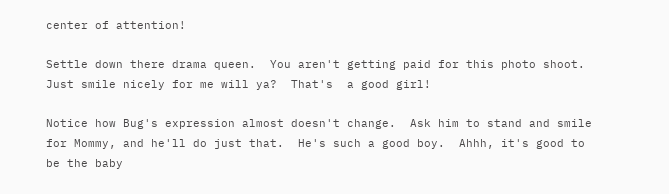center of attention!

Settle down there drama queen.  You aren't getting paid for this photo shoot.  Just smile nicely for me will ya?  That's  a good girl!

Notice how Bug's expression almost doesn't change.  Ask him to stand and smile for Mommy, and he'll do just that.  He's such a good boy.  Ahhh, it's good to be the baby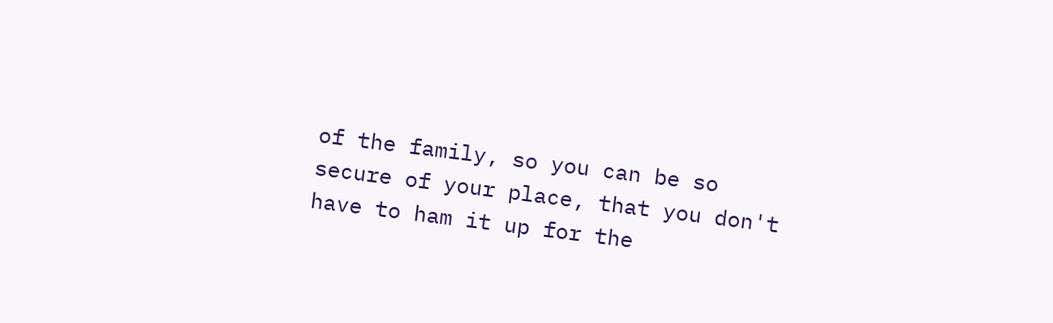of the family, so you can be so secure of your place, that you don't have to ham it up for the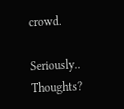crowd.

Seriously.. Thoughts?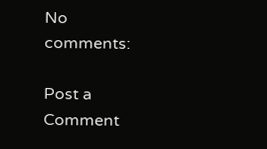No comments:

Post a Comment